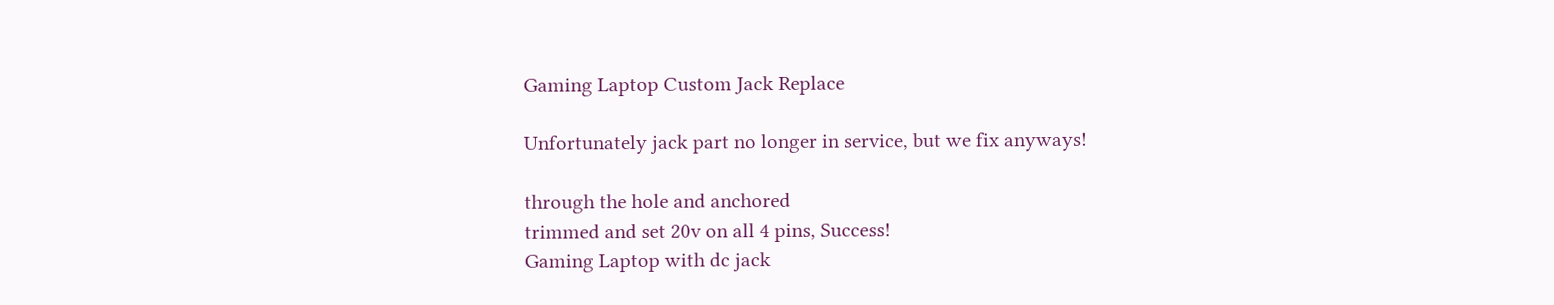Gaming Laptop Custom Jack Replace

Unfortunately jack part no longer in service, but we fix anyways!

through the hole and anchored
trimmed and set 20v on all 4 pins, Success!
Gaming Laptop with dc jack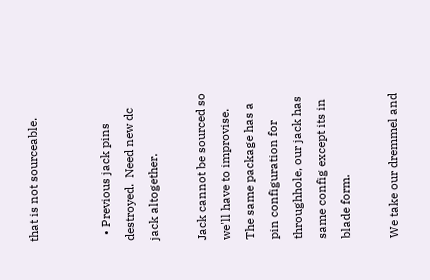that is not sourceable.


  • Previous jack pins destroyed.  Need new dc jack altogether.

Jack cannot be sourced so we'll have to improvise.  The same package has a pin configuration for throughhole, our jack has same config except its in blade form.

We take our dremmel and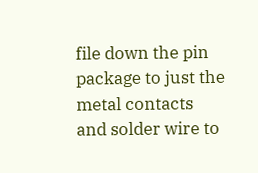file down the pin package to just the metal contacts and solder wire to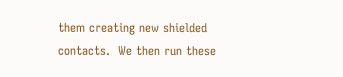them creating new shielded contacts.  We then run these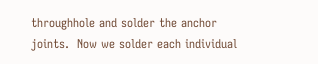throughhole and solder the anchor joints.  Now we solder each individual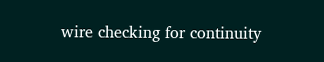wire checking for continuity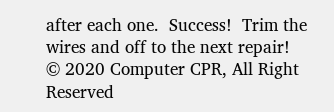after each one.  Success!  Trim the wires and off to the next repair!
© 2020 Computer CPR, All Right Reserved